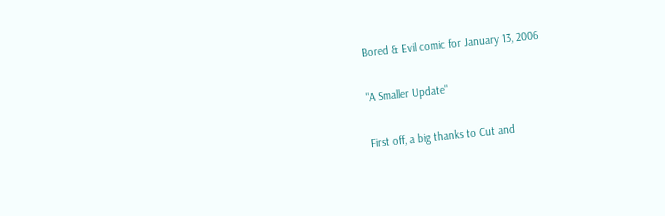Bored & Evil comic for January 13, 2006

"A Smaller Update"

First off, a big thanks to Cut and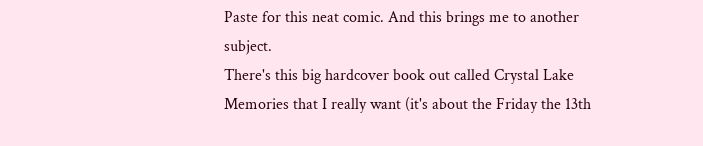Paste for this neat comic. And this brings me to another subject.
There's this big hardcover book out called Crystal Lake Memories that I really want (it's about the Friday the 13th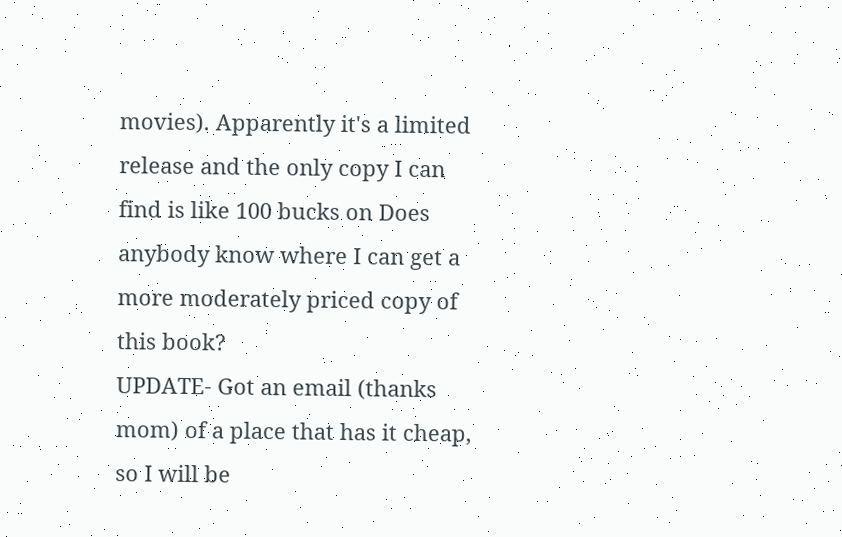movies). Apparently it's a limited release and the only copy I can find is like 100 bucks on Does anybody know where I can get a more moderately priced copy of this book?
UPDATE- Got an email (thanks mom) of a place that has it cheap, so I will be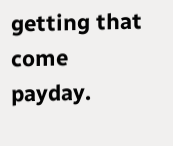getting that come payday.